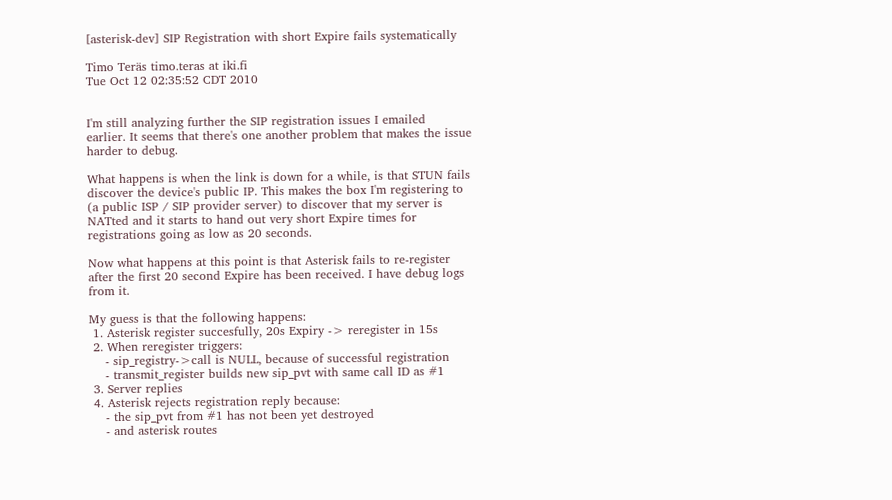[asterisk-dev] SIP Registration with short Expire fails systematically

Timo Teräs timo.teras at iki.fi
Tue Oct 12 02:35:52 CDT 2010


I'm still analyzing further the SIP registration issues I emailed
earlier. It seems that there's one another problem that makes the issue
harder to debug.

What happens is when the link is down for a while, is that STUN fails
discover the device's public IP. This makes the box I'm registering to
(a public ISP / SIP provider server) to discover that my server is
NATted and it starts to hand out very short Expire times for
registrations going as low as 20 seconds.

Now what happens at this point is that Asterisk fails to re-register
after the first 20 second Expire has been received. I have debug logs
from it.

My guess is that the following happens:
 1. Asterisk register succesfully, 20s Expiry -> reregister in 15s
 2. When reregister triggers:
    - sip_registry->call is NULL, because of successful registration
    - transmit_register builds new sip_pvt with same call ID as #1
 3. Server replies
 4. Asterisk rejects registration reply because:
    - the sip_pvt from #1 has not been yet destroyed
    - and asterisk routes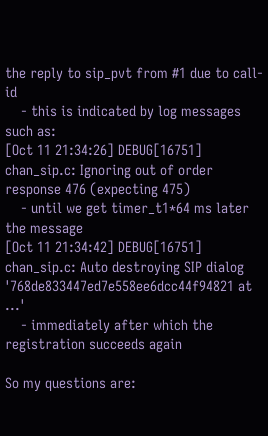the reply to sip_pvt from #1 due to call-id
    - this is indicated by log messages such as:
[Oct 11 21:34:26] DEBUG[16751] chan_sip.c: Ignoring out of order
response 476 (expecting 475)
    - until we get timer_t1*64 ms later the message
[Oct 11 21:34:42] DEBUG[16751] chan_sip.c: Auto destroying SIP dialog
'768de833447ed7e558ee6dcc44f94821 at ...'
    - immediately after which the registration succeeds again

So my questions are: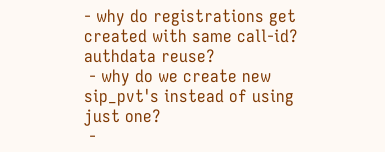- why do registrations get created with same call-id? authdata reuse?
 - why do we create new sip_pvt's instead of using just one?
 -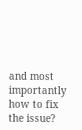and most importantly how to fix the issue?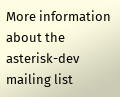More information about the asterisk-dev mailing list